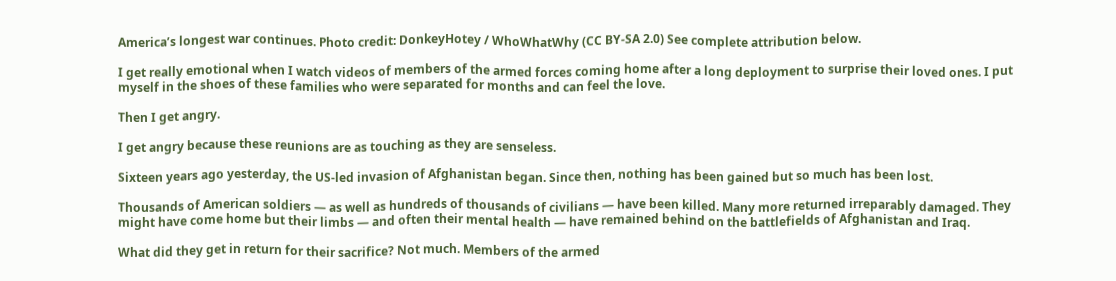America’s longest war continues. Photo credit: DonkeyHotey / WhoWhatWhy (CC BY-SA 2.0) See complete attribution below.

I get really emotional when I watch videos of members of the armed forces coming home after a long deployment to surprise their loved ones. I put myself in the shoes of these families who were separated for months and can feel the love.

Then I get angry.

I get angry because these reunions are as touching as they are senseless.

Sixteen years ago yesterday, the US-led invasion of Afghanistan began. Since then, nothing has been gained but so much has been lost.

Thousands of American soldiers — as well as hundreds of thousands of civilians — have been killed. Many more returned irreparably damaged. They might have come home but their limbs — and often their mental health — have remained behind on the battlefields of Afghanistan and Iraq.

What did they get in return for their sacrifice? Not much. Members of the armed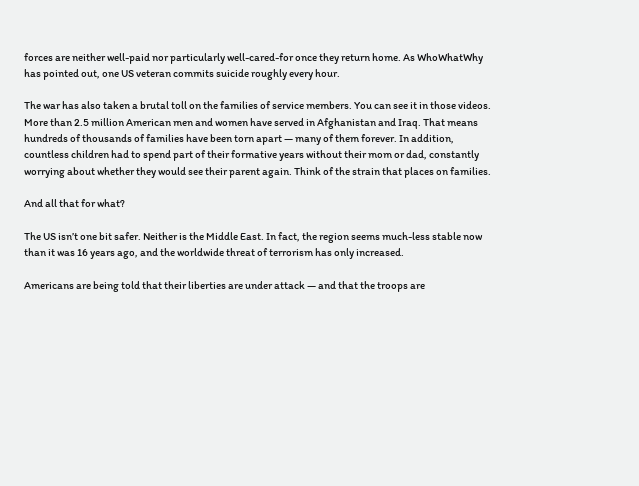forces are neither well-paid nor particularly well-cared-for once they return home. As WhoWhatWhy has pointed out, one US veteran commits suicide roughly every hour.

The war has also taken a brutal toll on the families of service members. You can see it in those videos. More than 2.5 million American men and women have served in Afghanistan and Iraq. That means hundreds of thousands of families have been torn apart — many of them forever. In addition, countless children had to spend part of their formative years without their mom or dad, constantly worrying about whether they would see their parent again. Think of the strain that places on families.

And all that for what?

The US isn’t one bit safer. Neither is the Middle East. In fact, the region seems much-less stable now than it was 16 years ago, and the worldwide threat of terrorism has only increased.

Americans are being told that their liberties are under attack — and that the troops are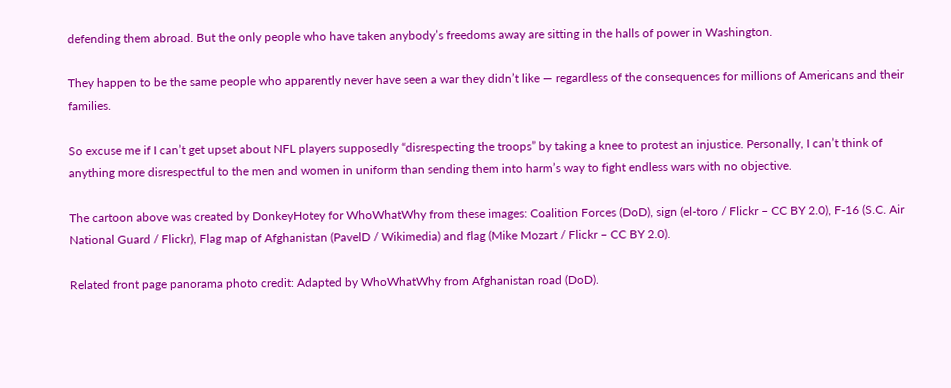defending them abroad. But the only people who have taken anybody’s freedoms away are sitting in the halls of power in Washington.

They happen to be the same people who apparently never have seen a war they didn’t like — regardless of the consequences for millions of Americans and their families.

So excuse me if I can’t get upset about NFL players supposedly “disrespecting the troops” by taking a knee to protest an injustice. Personally, I can’t think of anything more disrespectful to the men and women in uniform than sending them into harm’s way to fight endless wars with no objective.

The cartoon above was created by DonkeyHotey for WhoWhatWhy from these images: Coalition Forces (DoD), sign (el-toro / Flickr – CC BY 2.0), F-16 (S.C. Air National Guard / Flickr), Flag map of Afghanistan (PavelD / Wikimedia) and flag (Mike Mozart / Flickr – CC BY 2.0).

Related front page panorama photo credit: Adapted by WhoWhatWhy from Afghanistan road (DoD).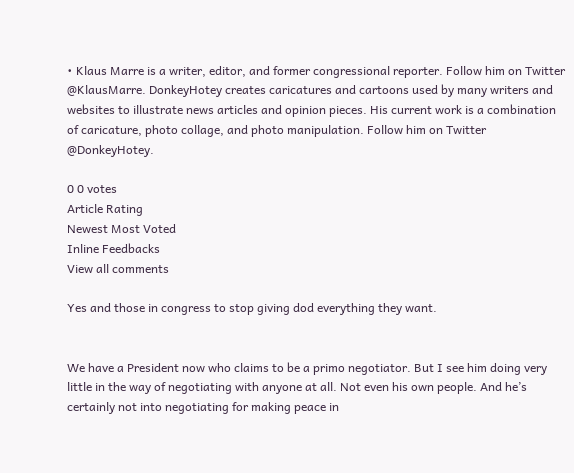• Klaus Marre is a writer, editor, and former congressional reporter. Follow him on Twitter @KlausMarre. DonkeyHotey creates caricatures and cartoons used by many writers and websites to illustrate news articles and opinion pieces. His current work is a combination of caricature, photo collage, and photo manipulation. Follow him on Twitter @DonkeyHotey.

0 0 votes
Article Rating
Newest Most Voted
Inline Feedbacks
View all comments

Yes and those in congress to stop giving dod everything they want.


We have a President now who claims to be a primo negotiator. But I see him doing very little in the way of negotiating with anyone at all. Not even his own people. And he’s certainly not into negotiating for making peace in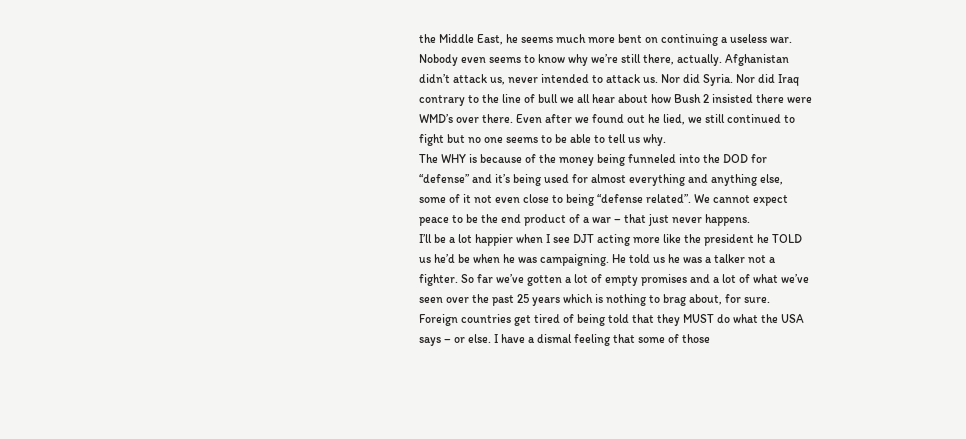the Middle East, he seems much more bent on continuing a useless war. Nobody even seems to know why we’re still there, actually. Afghanistan didn’t attack us, never intended to attack us. Nor did Syria. Nor did Iraq contrary to the line of bull we all hear about how Bush 2 insisted there were WMD’s over there. Even after we found out he lied, we still continued to fight but no one seems to be able to tell us why.
The WHY is because of the money being funneled into the DOD for “defense” and it’s being used for almost everything and anything else, some of it not even close to being “defense related”. We cannot expect peace to be the end product of a war – that just never happens.
I’ll be a lot happier when I see DJT acting more like the president he TOLD us he’d be when he was campaigning. He told us he was a talker not a fighter. So far we’ve gotten a lot of empty promises and a lot of what we’ve seen over the past 25 years which is nothing to brag about, for sure.
Foreign countries get tired of being told that they MUST do what the USA says – or else. I have a dismal feeling that some of those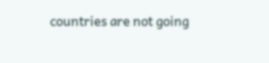countries are not going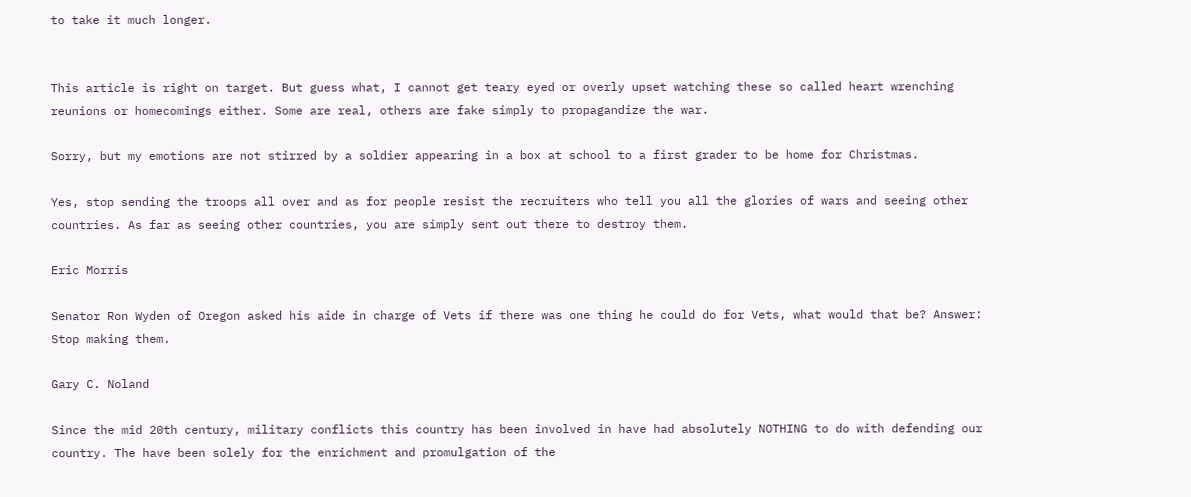to take it much longer.


This article is right on target. But guess what, I cannot get teary eyed or overly upset watching these so called heart wrenching reunions or homecomings either. Some are real, others are fake simply to propagandize the war.

Sorry, but my emotions are not stirred by a soldier appearing in a box at school to a first grader to be home for Christmas.

Yes, stop sending the troops all over and as for people resist the recruiters who tell you all the glories of wars and seeing other countries. As far as seeing other countries, you are simply sent out there to destroy them.

Eric Morris

Senator Ron Wyden of Oregon asked his aide in charge of Vets if there was one thing he could do for Vets, what would that be? Answer: Stop making them.

Gary C. Noland

Since the mid 20th century, military conflicts this country has been involved in have had absolutely NOTHING to do with defending our country. The have been solely for the enrichment and promulgation of the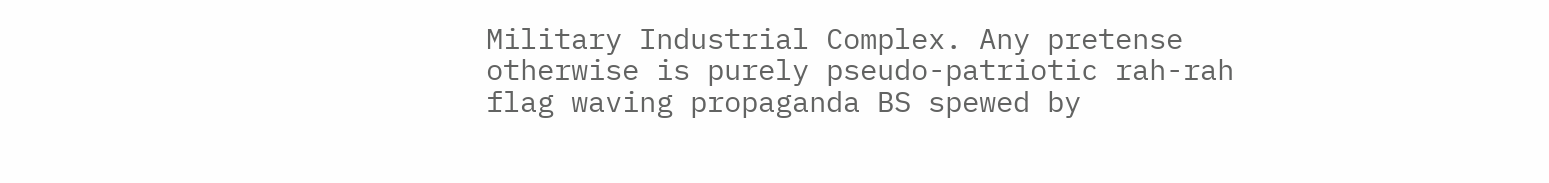Military Industrial Complex. Any pretense otherwise is purely pseudo-patriotic rah-rah flag waving propaganda BS spewed by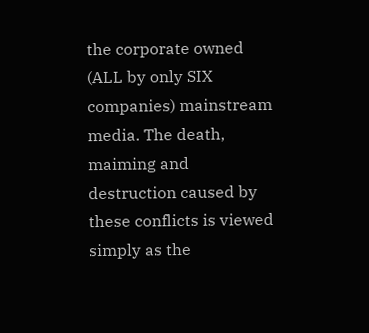the corporate owned (ALL by only SIX companies) mainstream media. The death, maiming and destruction caused by these conflicts is viewed simply as the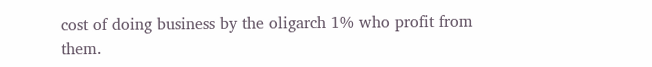cost of doing business by the oligarch 1% who profit from them.